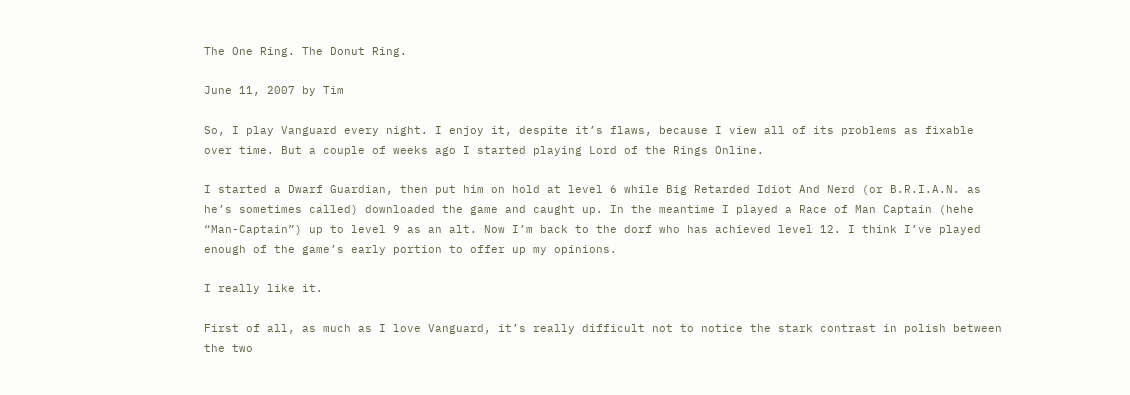The One Ring. The Donut Ring.

June 11, 2007 by Tim

So, I play Vanguard every night. I enjoy it, despite it’s flaws, because I view all of its problems as fixable over time. But a couple of weeks ago I started playing Lord of the Rings Online.

I started a Dwarf Guardian, then put him on hold at level 6 while Big Retarded Idiot And Nerd (or B.R.I.A.N. as he’s sometimes called) downloaded the game and caught up. In the meantime I played a Race of Man Captain (hehe “Man-Captain”) up to level 9 as an alt. Now I’m back to the dorf who has achieved level 12. I think I’ve played enough of the game’s early portion to offer up my opinions.

I really like it.

First of all, as much as I love Vanguard, it’s really difficult not to notice the stark contrast in polish between the two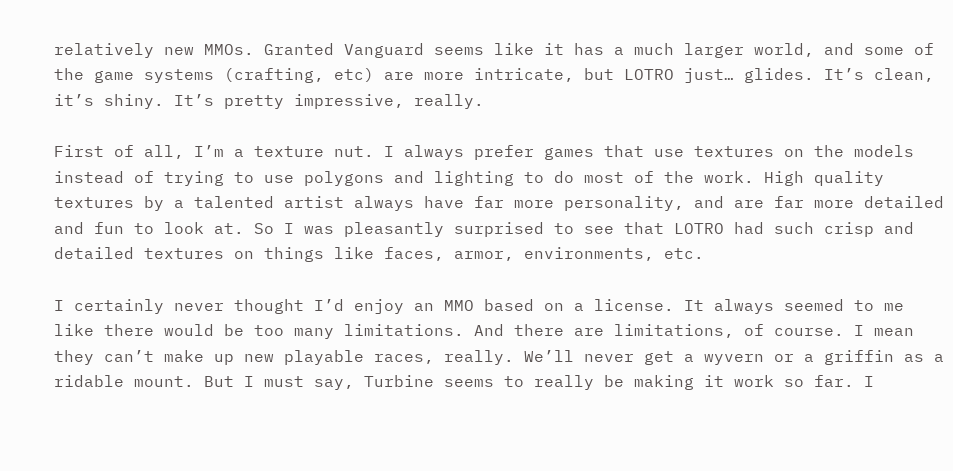relatively new MMOs. Granted Vanguard seems like it has a much larger world, and some of the game systems (crafting, etc) are more intricate, but LOTRO just… glides. It’s clean, it’s shiny. It’s pretty impressive, really.

First of all, I’m a texture nut. I always prefer games that use textures on the models instead of trying to use polygons and lighting to do most of the work. High quality textures by a talented artist always have far more personality, and are far more detailed and fun to look at. So I was pleasantly surprised to see that LOTRO had such crisp and detailed textures on things like faces, armor, environments, etc.

I certainly never thought I’d enjoy an MMO based on a license. It always seemed to me like there would be too many limitations. And there are limitations, of course. I mean they can’t make up new playable races, really. We’ll never get a wyvern or a griffin as a ridable mount. But I must say, Turbine seems to really be making it work so far. I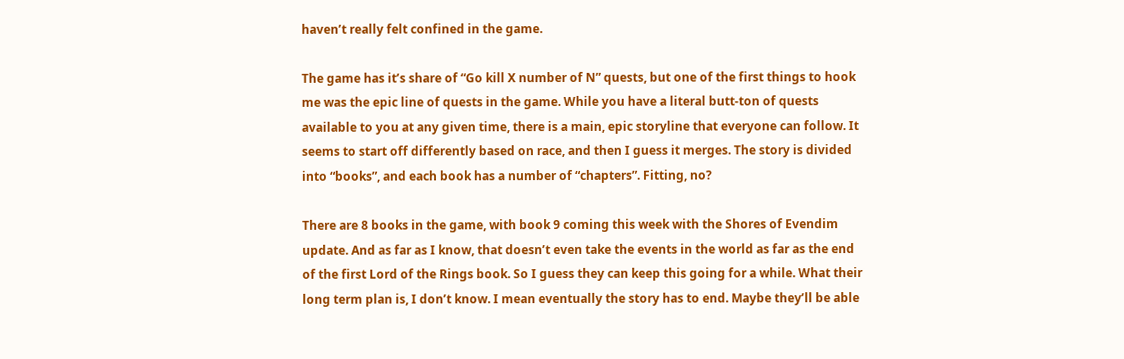haven’t really felt confined in the game.

The game has it’s share of “Go kill X number of N” quests, but one of the first things to hook me was the epic line of quests in the game. While you have a literal butt-ton of quests available to you at any given time, there is a main, epic storyline that everyone can follow. It seems to start off differently based on race, and then I guess it merges. The story is divided into “books”, and each book has a number of “chapters”. Fitting, no?

There are 8 books in the game, with book 9 coming this week with the Shores of Evendim update. And as far as I know, that doesn’t even take the events in the world as far as the end of the first Lord of the Rings book. So I guess they can keep this going for a while. What their long term plan is, I don’t know. I mean eventually the story has to end. Maybe they’ll be able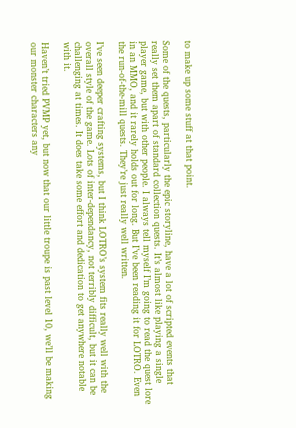to make up some stuff at that point.

Some of the quests, particularly the epic storyline, have a lot of scripted events that really set them apart of standard collection quests. It’s almost like playing a single player game, but with other people. I always tell myself I’m going to read the quest lore in an MMO, and it rarely holds out for long. But I’ve been reading it for LOTRO. Even the run-of-the-mill quests. They’re just really well written.

I’ve seen deeper crafting systems, but I think LOTRO’s system fits really well with the overall style of the game. Lots of inter-dependancy, not terribly difficult, but it can be challenging at times. It does take some effort and dedication to get anywhere notable with it.

Haven’t tried PVMP yet, but now that our little troupe is past level 10, we’ll be making our monster characters any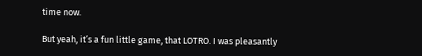time now.

But yeah, it’s a fun little game, that LOTRO. I was pleasantly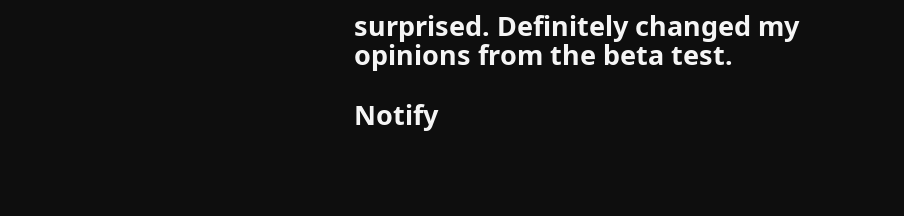surprised. Definitely changed my opinions from the beta test.

Notify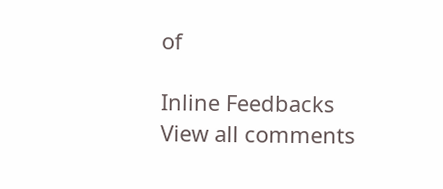of

Inline Feedbacks
View all comments